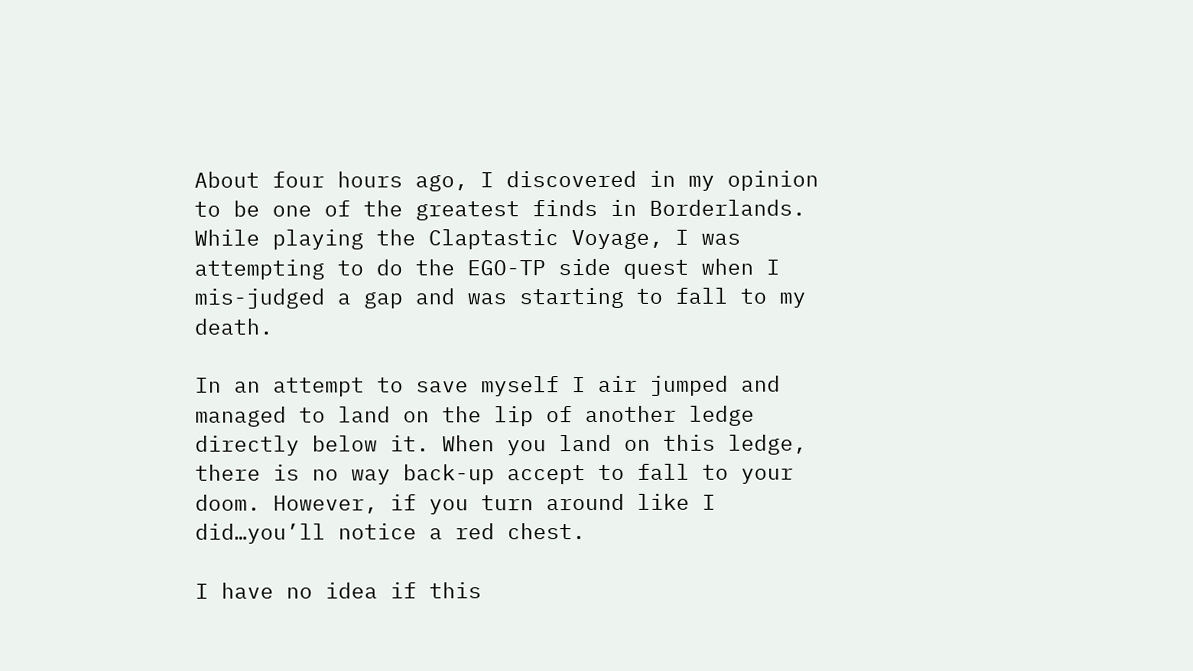About four hours ago, I discovered in my opinion to be one of the greatest finds in Borderlands. While playing the Claptastic Voyage, I was attempting to do the EGO-TP side quest when I mis-judged a gap and was starting to fall to my death.

In an attempt to save myself I air jumped and managed to land on the lip of another ledge directly below it. When you land on this ledge, there is no way back-up accept to fall to your doom. However, if you turn around like I did…you’ll notice a red chest.

I have no idea if this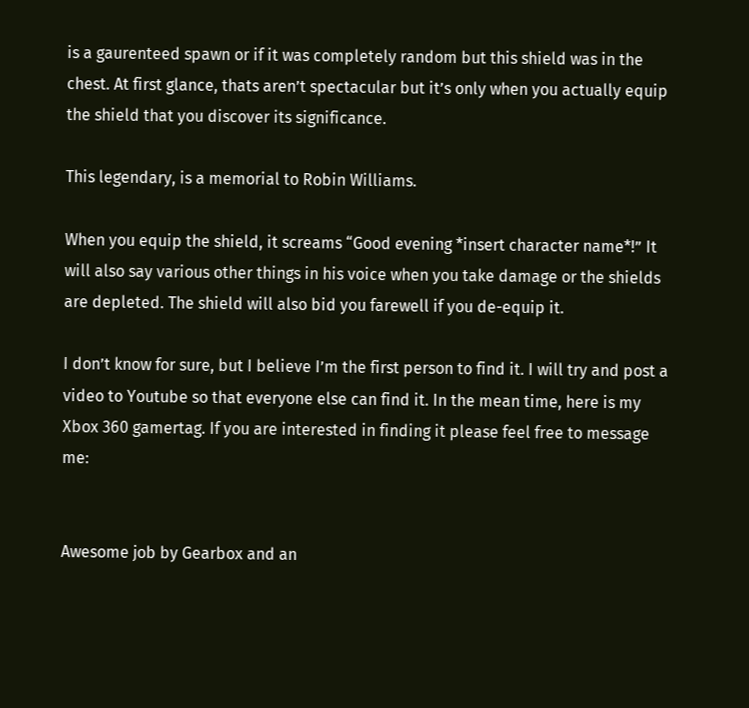is a gaurenteed spawn or if it was completely random but this shield was in the chest. At first glance, thats aren’t spectacular but it’s only when you actually equip the shield that you discover its significance.

This legendary, is a memorial to Robin Williams.

When you equip the shield, it screams “Good evening *insert character name*!” It will also say various other things in his voice when you take damage or the shields are depleted. The shield will also bid you farewell if you de-equip it.

I don’t know for sure, but I believe I’m the first person to find it. I will try and post a video to Youtube so that everyone else can find it. In the mean time, here is my Xbox 360 gamertag. If you are interested in finding it please feel free to message me:


Awesome job by Gearbox and an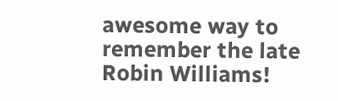awesome way to remember the late Robin Williams!